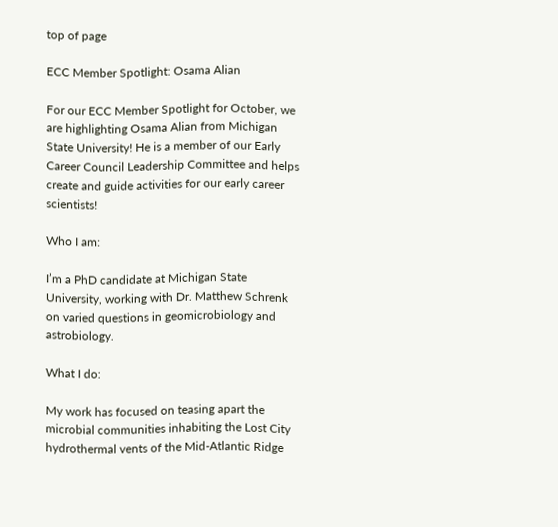top of page

ECC Member Spotlight: Osama Alian

For our ECC Member Spotlight for October, we are highlighting Osama Alian from Michigan State University! He is a member of our Early Career Council Leadership Committee and helps create and guide activities for our early career scientists!

Who I am:

I’m a PhD candidate at Michigan State University, working with Dr. Matthew Schrenk on varied questions in geomicrobiology and astrobiology.

What I do:

My work has focused on teasing apart the microbial communities inhabiting the Lost City hydrothermal vents of the Mid-Atlantic Ridge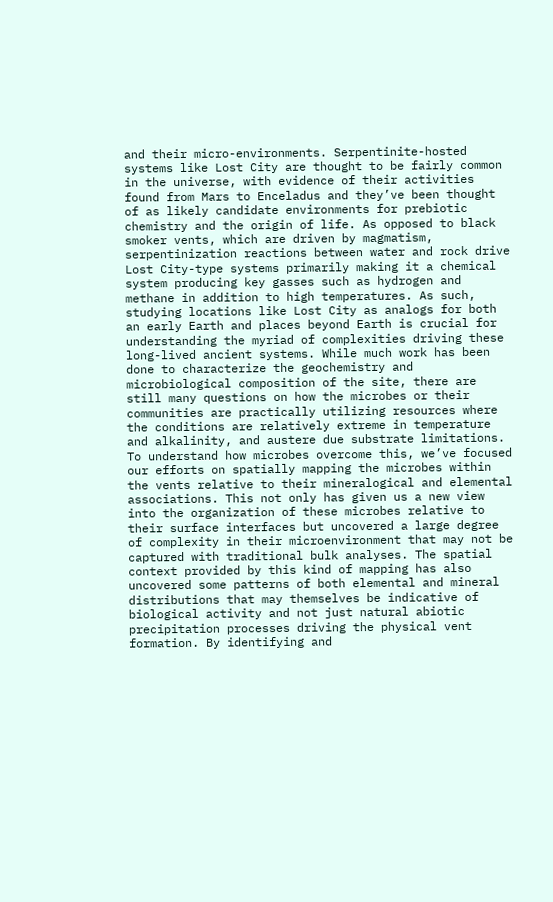and their micro-environments. Serpentinite-hosted systems like Lost City are thought to be fairly common in the universe, with evidence of their activities found from Mars to Enceladus and they’ve been thought of as likely candidate environments for prebiotic chemistry and the origin of life. As opposed to black smoker vents, which are driven by magmatism, serpentinization reactions between water and rock drive Lost City-type systems primarily making it a chemical system producing key gasses such as hydrogen and methane in addition to high temperatures. As such, studying locations like Lost City as analogs for both an early Earth and places beyond Earth is crucial for understanding the myriad of complexities driving these long-lived ancient systems. While much work has been done to characterize the geochemistry and microbiological composition of the site, there are still many questions on how the microbes or their communities are practically utilizing resources where the conditions are relatively extreme in temperature and alkalinity, and austere due substrate limitations. To understand how microbes overcome this, we’ve focused our efforts on spatially mapping the microbes within the vents relative to their mineralogical and elemental associations. This not only has given us a new view into the organization of these microbes relative to their surface interfaces but uncovered a large degree of complexity in their microenvironment that may not be captured with traditional bulk analyses. The spatial context provided by this kind of mapping has also uncovered some patterns of both elemental and mineral distributions that may themselves be indicative of biological activity and not just natural abiotic precipitation processes driving the physical vent formation. By identifying and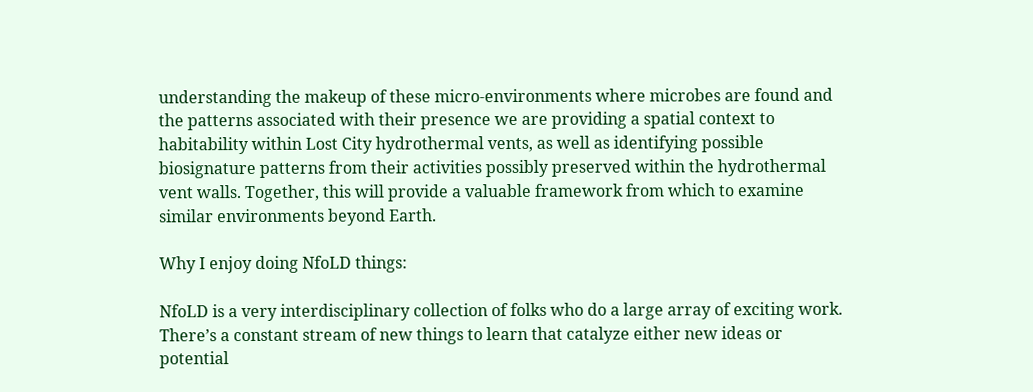understanding the makeup of these micro-environments where microbes are found and the patterns associated with their presence we are providing a spatial context to habitability within Lost City hydrothermal vents, as well as identifying possible biosignature patterns from their activities possibly preserved within the hydrothermal vent walls. Together, this will provide a valuable framework from which to examine similar environments beyond Earth.

Why I enjoy doing NfoLD things:

NfoLD is a very interdisciplinary collection of folks who do a large array of exciting work. There’s a constant stream of new things to learn that catalyze either new ideas or potential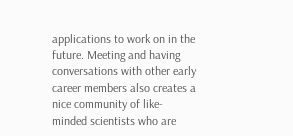applications to work on in the future. Meeting and having conversations with other early career members also creates a nice community of like-minded scientists who are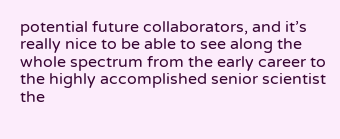potential future collaborators, and it’s really nice to be able to see along the whole spectrum from the early career to the highly accomplished senior scientist the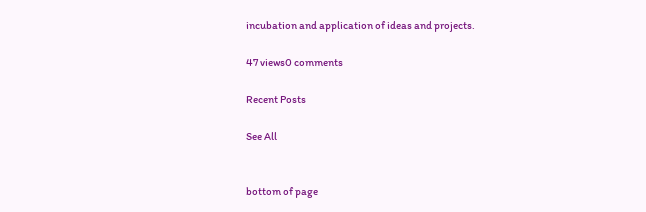incubation and application of ideas and projects.

47 views0 comments

Recent Posts

See All


bottom of page